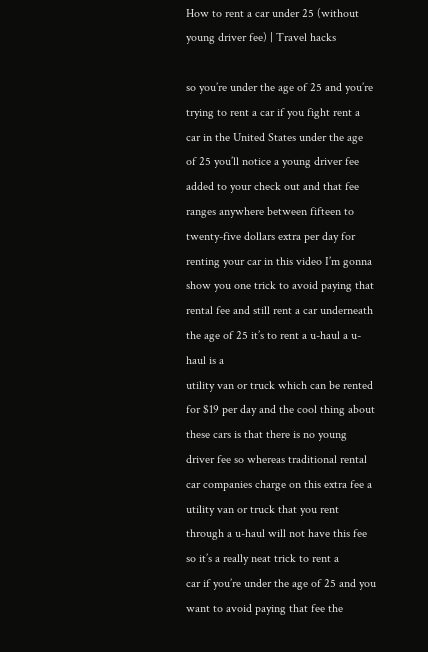How to rent a car under 25 (without young driver fee) | Travel hacks

so you’re under the age of 25 and you’re
trying to rent a car if you fight rent a car in the United States under the age
of 25 you’ll notice a young driver fee added to your check out and that fee
ranges anywhere between fifteen to twenty-five dollars extra per day for
renting your car in this video I’m gonna show you one trick to avoid paying that
rental fee and still rent a car underneath the age of 25 it’s to rent a u-haul a u-haul is a
utility van or truck which can be rented for $19 per day and the cool thing about
these cars is that there is no young driver fee so whereas traditional rental
car companies charge on this extra fee a utility van or truck that you rent
through a u-haul will not have this fee so it’s a really neat trick to rent a
car if you’re under the age of 25 and you want to avoid paying that fee the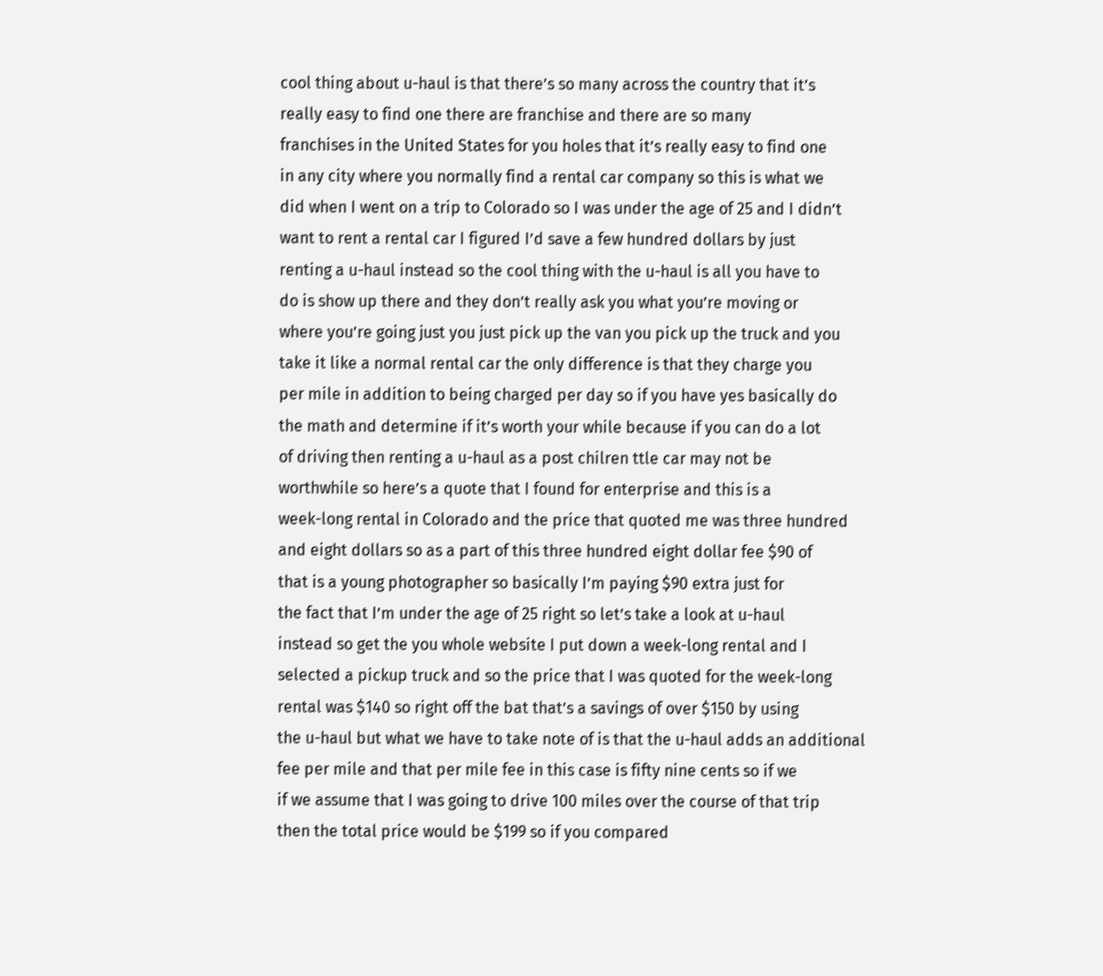cool thing about u-haul is that there’s so many across the country that it’s
really easy to find one there are franchise and there are so many
franchises in the United States for you holes that it’s really easy to find one
in any city where you normally find a rental car company so this is what we
did when I went on a trip to Colorado so I was under the age of 25 and I didn’t
want to rent a rental car I figured I’d save a few hundred dollars by just
renting a u-haul instead so the cool thing with the u-haul is all you have to
do is show up there and they don’t really ask you what you’re moving or
where you’re going just you just pick up the van you pick up the truck and you
take it like a normal rental car the only difference is that they charge you
per mile in addition to being charged per day so if you have yes basically do
the math and determine if it’s worth your while because if you can do a lot
of driving then renting a u-haul as a post chilren ttle car may not be
worthwhile so here’s a quote that I found for enterprise and this is a
week-long rental in Colorado and the price that quoted me was three hundred
and eight dollars so as a part of this three hundred eight dollar fee $90 of
that is a young photographer so basically I’m paying $90 extra just for
the fact that I’m under the age of 25 right so let’s take a look at u-haul
instead so get the you whole website I put down a week-long rental and I
selected a pickup truck and so the price that I was quoted for the week-long
rental was $140 so right off the bat that’s a savings of over $150 by using
the u-haul but what we have to take note of is that the u-haul adds an additional
fee per mile and that per mile fee in this case is fifty nine cents so if we
if we assume that I was going to drive 100 miles over the course of that trip
then the total price would be $199 so if you compared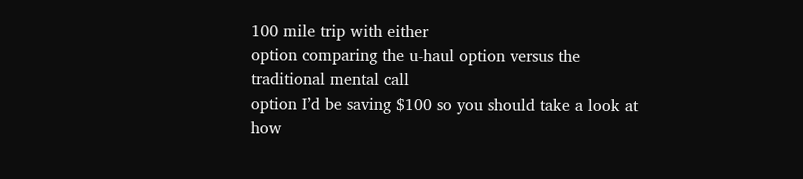100 mile trip with either
option comparing the u-haul option versus the traditional mental call
option I’d be saving $100 so you should take a look at how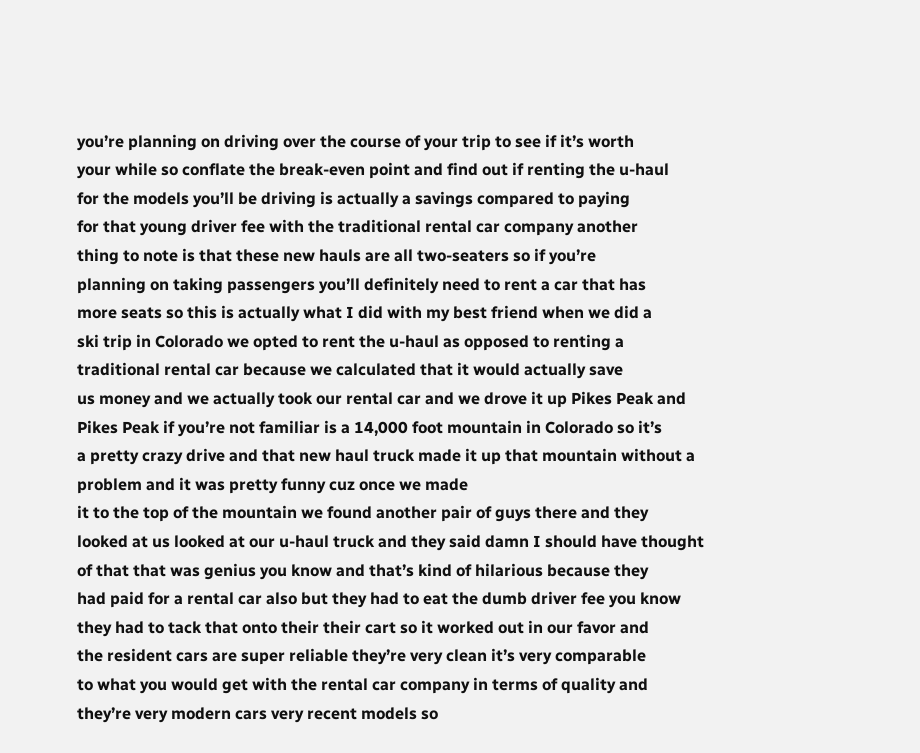you’re planning on driving over the course of your trip to see if it’s worth
your while so conflate the break-even point and find out if renting the u-haul
for the models you’ll be driving is actually a savings compared to paying
for that young driver fee with the traditional rental car company another
thing to note is that these new hauls are all two-seaters so if you’re
planning on taking passengers you’ll definitely need to rent a car that has
more seats so this is actually what I did with my best friend when we did a
ski trip in Colorado we opted to rent the u-haul as opposed to renting a
traditional rental car because we calculated that it would actually save
us money and we actually took our rental car and we drove it up Pikes Peak and
Pikes Peak if you’re not familiar is a 14,000 foot mountain in Colorado so it’s
a pretty crazy drive and that new haul truck made it up that mountain without a
problem and it was pretty funny cuz once we made
it to the top of the mountain we found another pair of guys there and they
looked at us looked at our u-haul truck and they said damn I should have thought
of that that was genius you know and that’s kind of hilarious because they
had paid for a rental car also but they had to eat the dumb driver fee you know
they had to tack that onto their their cart so it worked out in our favor and
the resident cars are super reliable they’re very clean it’s very comparable
to what you would get with the rental car company in terms of quality and
they’re very modern cars very recent models so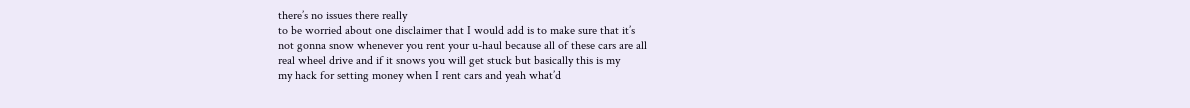there’s no issues there really
to be worried about one disclaimer that I would add is to make sure that it’s
not gonna snow whenever you rent your u-haul because all of these cars are all
real wheel drive and if it snows you will get stuck but basically this is my
my hack for setting money when I rent cars and yeah what’d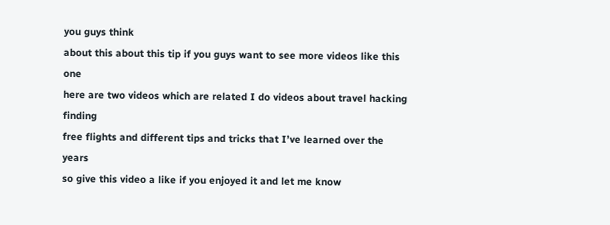you guys think
about this about this tip if you guys want to see more videos like this one
here are two videos which are related I do videos about travel hacking finding
free flights and different tips and tricks that I’ve learned over the years
so give this video a like if you enjoyed it and let me know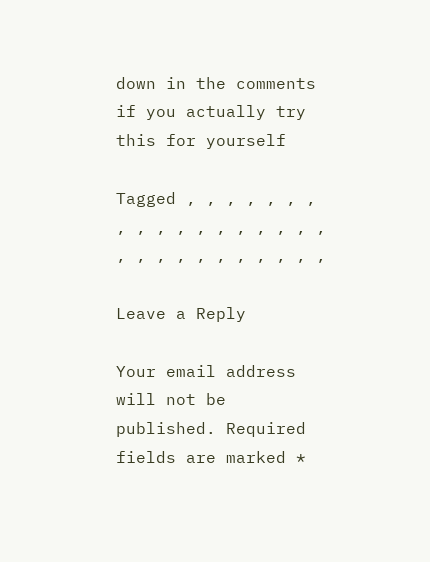down in the comments
if you actually try this for yourself

Tagged , , , , , , , , , , , , , , , , , , , , , , , , , , , , ,

Leave a Reply

Your email address will not be published. Required fields are marked *